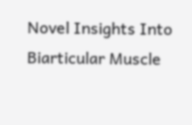Novel Insights Into Biarticular Muscle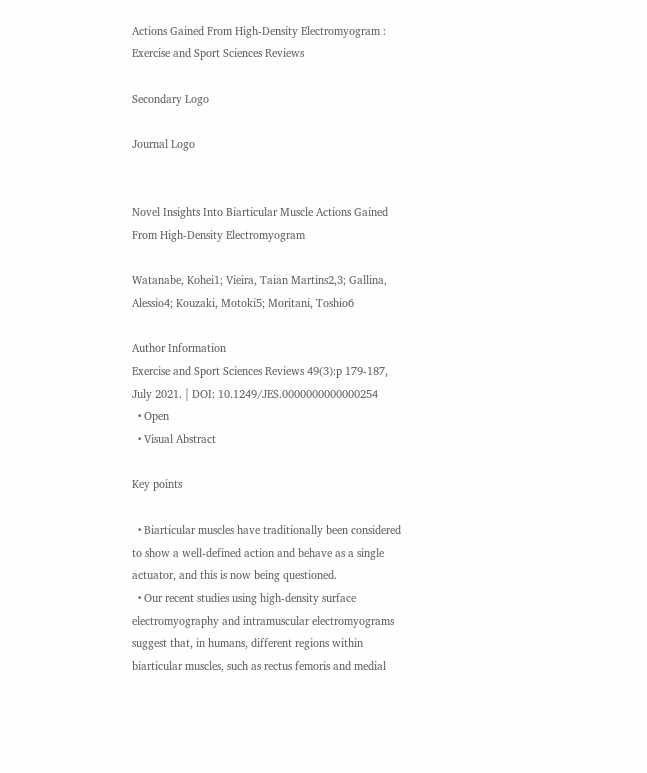Actions Gained From High-Density Electromyogram : Exercise and Sport Sciences Reviews

Secondary Logo

Journal Logo


Novel Insights Into Biarticular Muscle Actions Gained From High-Density Electromyogram

Watanabe, Kohei1; Vieira, Taian Martins2,3; Gallina, Alessio4; Kouzaki, Motoki5; Moritani, Toshio6

Author Information
Exercise and Sport Sciences Reviews 49(3):p 179-187, July 2021. | DOI: 10.1249/JES.0000000000000254
  • Open
  • Visual Abstract

Key points

  • Biarticular muscles have traditionally been considered to show a well-defined action and behave as a single actuator, and this is now being questioned.
  • Our recent studies using high-density surface electromyography and intramuscular electromyograms suggest that, in humans, different regions within biarticular muscles, such as rectus femoris and medial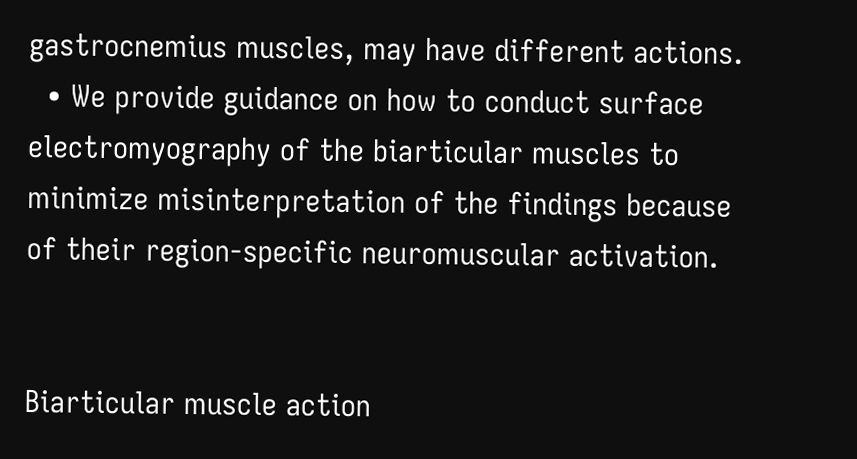gastrocnemius muscles, may have different actions.
  • We provide guidance on how to conduct surface electromyography of the biarticular muscles to minimize misinterpretation of the findings because of their region-specific neuromuscular activation.


Biarticular muscle action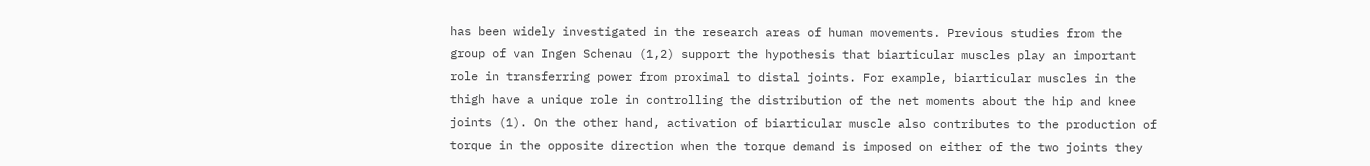has been widely investigated in the research areas of human movements. Previous studies from the group of van Ingen Schenau (1,2) support the hypothesis that biarticular muscles play an important role in transferring power from proximal to distal joints. For example, biarticular muscles in the thigh have a unique role in controlling the distribution of the net moments about the hip and knee joints (1). On the other hand, activation of biarticular muscle also contributes to the production of torque in the opposite direction when the torque demand is imposed on either of the two joints they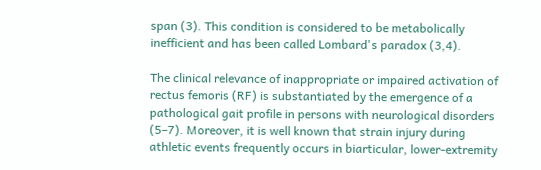span (3). This condition is considered to be metabolically inefficient and has been called Lombard's paradox (3,4).

The clinical relevance of inappropriate or impaired activation of rectus femoris (RF) is substantiated by the emergence of a pathological gait profile in persons with neurological disorders (5–7). Moreover, it is well known that strain injury during athletic events frequently occurs in biarticular, lower-extremity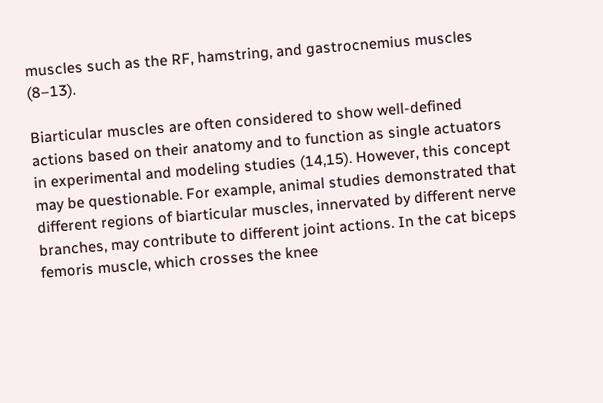muscles such as the RF, hamstring, and gastrocnemius muscles (8–13).

Biarticular muscles are often considered to show well-defined actions based on their anatomy and to function as single actuators in experimental and modeling studies (14,15). However, this concept may be questionable. For example, animal studies demonstrated that different regions of biarticular muscles, innervated by different nerve branches, may contribute to different joint actions. In the cat biceps femoris muscle, which crosses the knee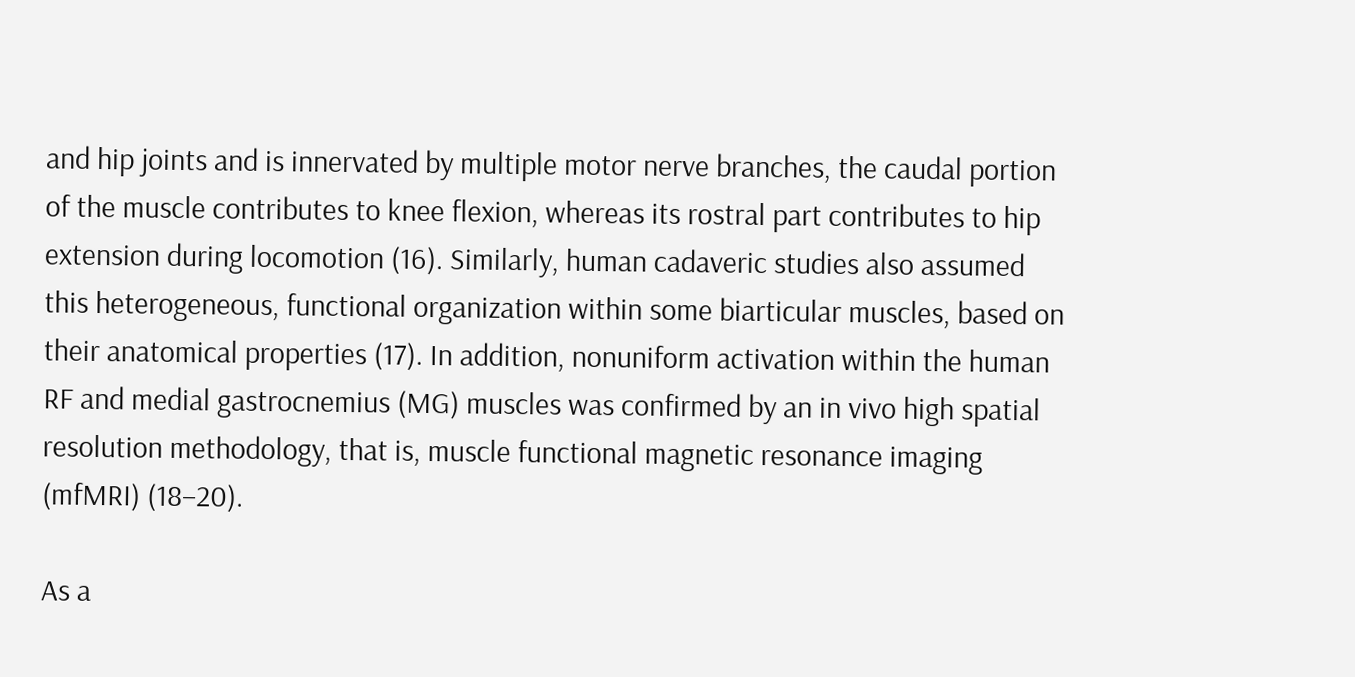and hip joints and is innervated by multiple motor nerve branches, the caudal portion of the muscle contributes to knee flexion, whereas its rostral part contributes to hip extension during locomotion (16). Similarly, human cadaveric studies also assumed this heterogeneous, functional organization within some biarticular muscles, based on their anatomical properties (17). In addition, nonuniform activation within the human RF and medial gastrocnemius (MG) muscles was confirmed by an in vivo high spatial resolution methodology, that is, muscle functional magnetic resonance imaging (mfMRI) (18–20).

As a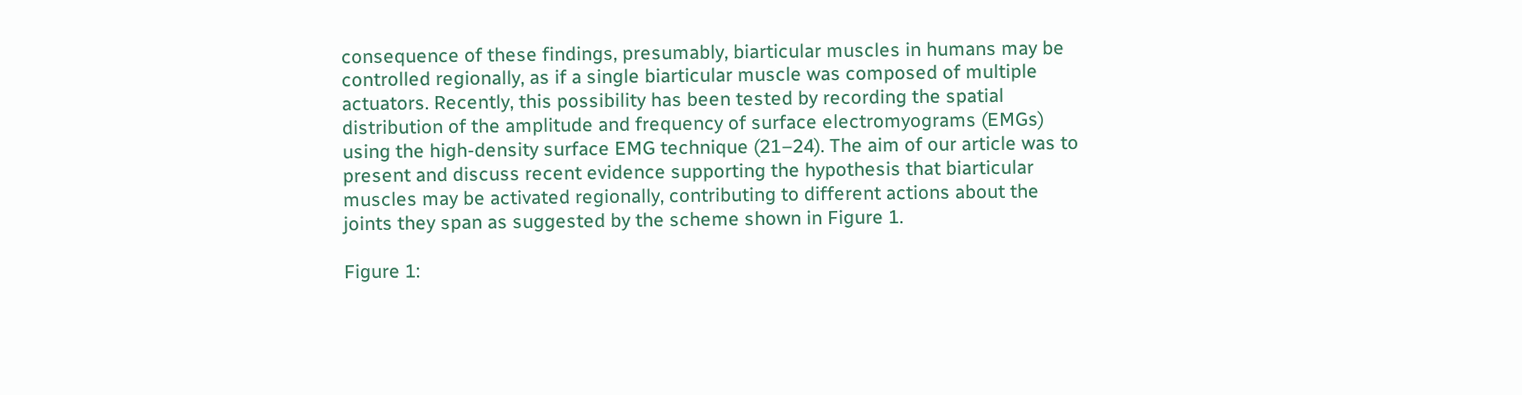consequence of these findings, presumably, biarticular muscles in humans may be controlled regionally, as if a single biarticular muscle was composed of multiple actuators. Recently, this possibility has been tested by recording the spatial distribution of the amplitude and frequency of surface electromyograms (EMGs) using the high-density surface EMG technique (21–24). The aim of our article was to present and discuss recent evidence supporting the hypothesis that biarticular muscles may be activated regionally, contributing to different actions about the joints they span as suggested by the scheme shown in Figure 1.

Figure 1: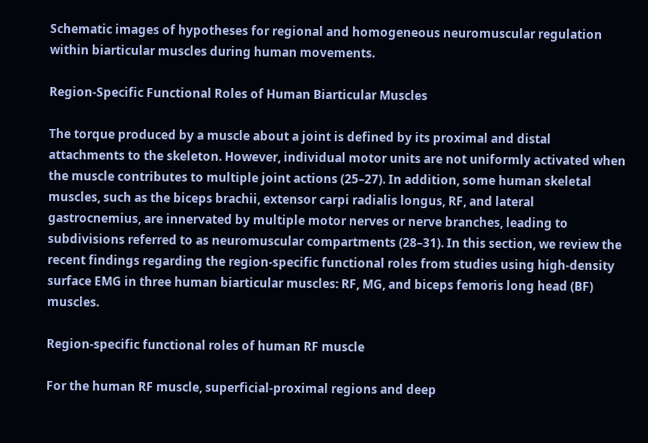Schematic images of hypotheses for regional and homogeneous neuromuscular regulation within biarticular muscles during human movements.

Region-Specific Functional Roles of Human Biarticular Muscles

The torque produced by a muscle about a joint is defined by its proximal and distal attachments to the skeleton. However, individual motor units are not uniformly activated when the muscle contributes to multiple joint actions (25–27). In addition, some human skeletal muscles, such as the biceps brachii, extensor carpi radialis longus, RF, and lateral gastrocnemius, are innervated by multiple motor nerves or nerve branches, leading to subdivisions referred to as neuromuscular compartments (28–31). In this section, we review the recent findings regarding the region-specific functional roles from studies using high-density surface EMG in three human biarticular muscles: RF, MG, and biceps femoris long head (BF) muscles.

Region-specific functional roles of human RF muscle

For the human RF muscle, superficial-proximal regions and deep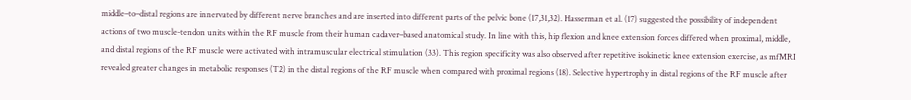middle–to–distal regions are innervated by different nerve branches and are inserted into different parts of the pelvic bone (17,31,32). Hasserman et al. (17) suggested the possibility of independent actions of two muscle-tendon units within the RF muscle from their human cadaver–based anatomical study. In line with this, hip flexion and knee extension forces differed when proximal, middle, and distal regions of the RF muscle were activated with intramuscular electrical stimulation (33). This region specificity was also observed after repetitive isokinetic knee extension exercise, as mfMRI revealed greater changes in metabolic responses (T2) in the distal regions of the RF muscle when compared with proximal regions (18). Selective hypertrophy in distal regions of the RF muscle after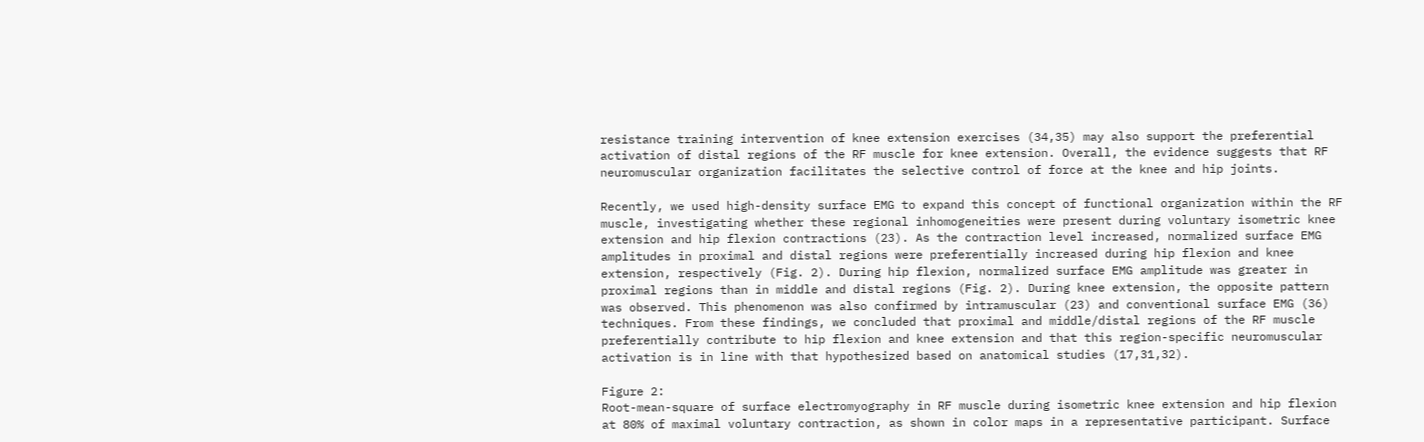resistance training intervention of knee extension exercises (34,35) may also support the preferential activation of distal regions of the RF muscle for knee extension. Overall, the evidence suggests that RF neuromuscular organization facilitates the selective control of force at the knee and hip joints.

Recently, we used high-density surface EMG to expand this concept of functional organization within the RF muscle, investigating whether these regional inhomogeneities were present during voluntary isometric knee extension and hip flexion contractions (23). As the contraction level increased, normalized surface EMG amplitudes in proximal and distal regions were preferentially increased during hip flexion and knee extension, respectively (Fig. 2). During hip flexion, normalized surface EMG amplitude was greater in proximal regions than in middle and distal regions (Fig. 2). During knee extension, the opposite pattern was observed. This phenomenon was also confirmed by intramuscular (23) and conventional surface EMG (36) techniques. From these findings, we concluded that proximal and middle/distal regions of the RF muscle preferentially contribute to hip flexion and knee extension and that this region-specific neuromuscular activation is in line with that hypothesized based on anatomical studies (17,31,32).

Figure 2:
Root-mean-square of surface electromyography in RF muscle during isometric knee extension and hip flexion at 80% of maximal voluntary contraction, as shown in color maps in a representative participant. Surface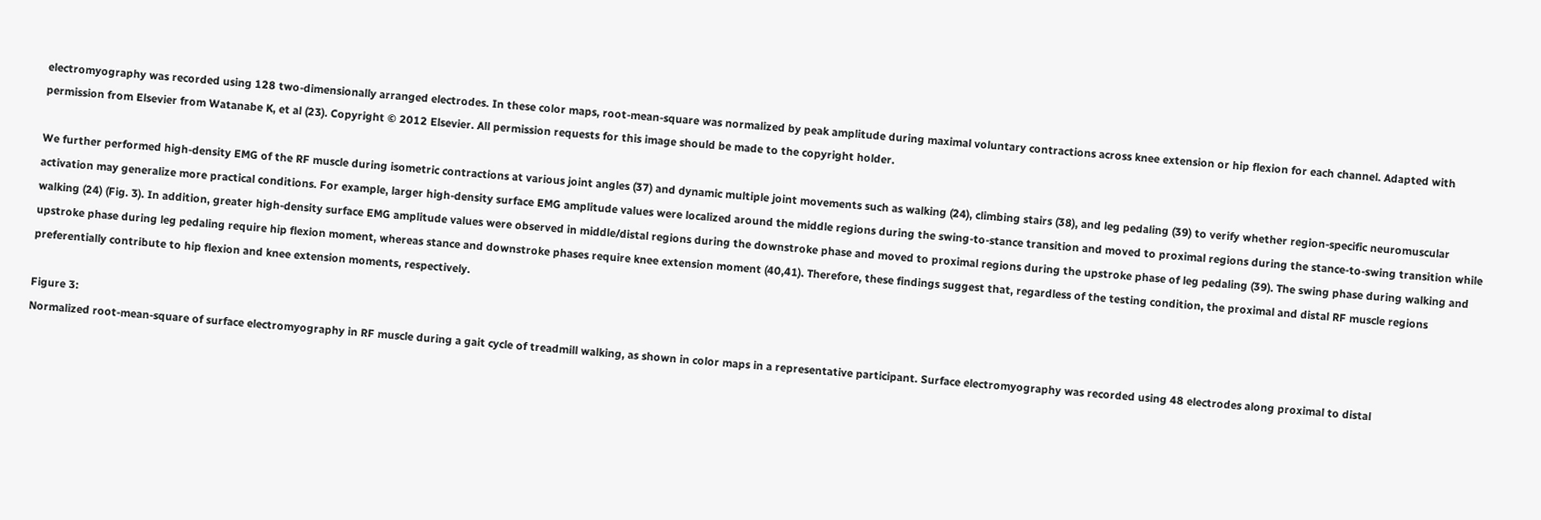electromyography was recorded using 128 two-dimensionally arranged electrodes. In these color maps, root-mean-square was normalized by peak amplitude during maximal voluntary contractions across knee extension or hip flexion for each channel. Adapted with permission from Elsevier from Watanabe K, et al (23). Copyright © 2012 Elsevier. All permission requests for this image should be made to the copyright holder.

We further performed high-density EMG of the RF muscle during isometric contractions at various joint angles (37) and dynamic multiple joint movements such as walking (24), climbing stairs (38), and leg pedaling (39) to verify whether region-specific neuromuscular activation may generalize more practical conditions. For example, larger high-density surface EMG amplitude values were localized around the middle regions during the swing-to-stance transition and moved to proximal regions during the stance-to-swing transition while walking (24) (Fig. 3). In addition, greater high-density surface EMG amplitude values were observed in middle/distal regions during the downstroke phase and moved to proximal regions during the upstroke phase of leg pedaling (39). The swing phase during walking and upstroke phase during leg pedaling require hip flexion moment, whereas stance and downstroke phases require knee extension moment (40,41). Therefore, these findings suggest that, regardless of the testing condition, the proximal and distal RF muscle regions preferentially contribute to hip flexion and knee extension moments, respectively.

Figure 3:
Normalized root-mean-square of surface electromyography in RF muscle during a gait cycle of treadmill walking, as shown in color maps in a representative participant. Surface electromyography was recorded using 48 electrodes along proximal to distal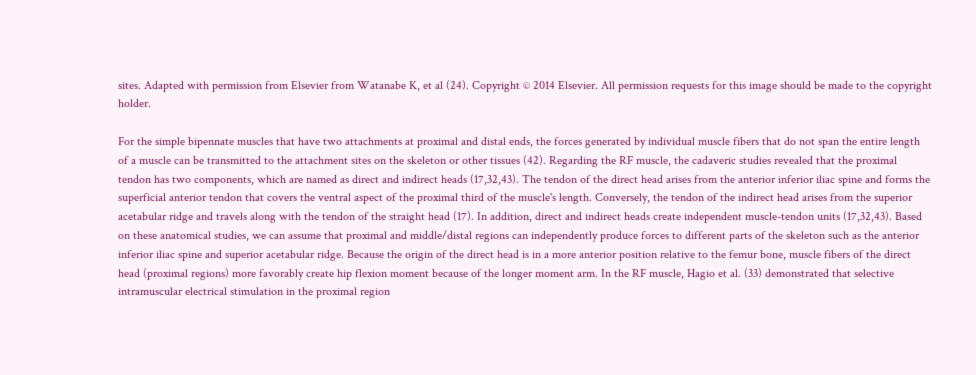sites. Adapted with permission from Elsevier from Watanabe K, et al (24). Copyright © 2014 Elsevier. All permission requests for this image should be made to the copyright holder.

For the simple bipennate muscles that have two attachments at proximal and distal ends, the forces generated by individual muscle fibers that do not span the entire length of a muscle can be transmitted to the attachment sites on the skeleton or other tissues (42). Regarding the RF muscle, the cadaveric studies revealed that the proximal tendon has two components, which are named as direct and indirect heads (17,32,43). The tendon of the direct head arises from the anterior inferior iliac spine and forms the superficial anterior tendon that covers the ventral aspect of the proximal third of the muscle's length. Conversely, the tendon of the indirect head arises from the superior acetabular ridge and travels along with the tendon of the straight head (17). In addition, direct and indirect heads create independent muscle-tendon units (17,32,43). Based on these anatomical studies, we can assume that proximal and middle/distal regions can independently produce forces to different parts of the skeleton such as the anterior inferior iliac spine and superior acetabular ridge. Because the origin of the direct head is in a more anterior position relative to the femur bone, muscle fibers of the direct head (proximal regions) more favorably create hip flexion moment because of the longer moment arm. In the RF muscle, Hagio et al. (33) demonstrated that selective intramuscular electrical stimulation in the proximal region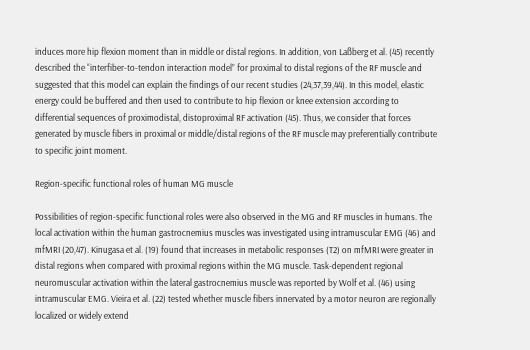induces more hip flexion moment than in middle or distal regions. In addition, von Laßberg et al. (45) recently described the “interfiber-to-tendon interaction model” for proximal to distal regions of the RF muscle and suggested that this model can explain the findings of our recent studies (24,37,39,44). In this model, elastic energy could be buffered and then used to contribute to hip flexion or knee extension according to differential sequences of proximodistal, distoproximal RF activation (45). Thus, we consider that forces generated by muscle fibers in proximal or middle/distal regions of the RF muscle may preferentially contribute to specific joint moment.

Region-specific functional roles of human MG muscle

Possibilities of region-specific functional roles were also observed in the MG and RF muscles in humans. The local activation within the human gastrocnemius muscles was investigated using intramuscular EMG (46) and mfMRI (20,47). Kinugasa et al. (19) found that increases in metabolic responses (T2) on mfMRI were greater in distal regions when compared with proximal regions within the MG muscle. Task-dependent regional neuromuscular activation within the lateral gastrocnemius muscle was reported by Wolf et al. (46) using intramuscular EMG. Vieira et al. (22) tested whether muscle fibers innervated by a motor neuron are regionally localized or widely extend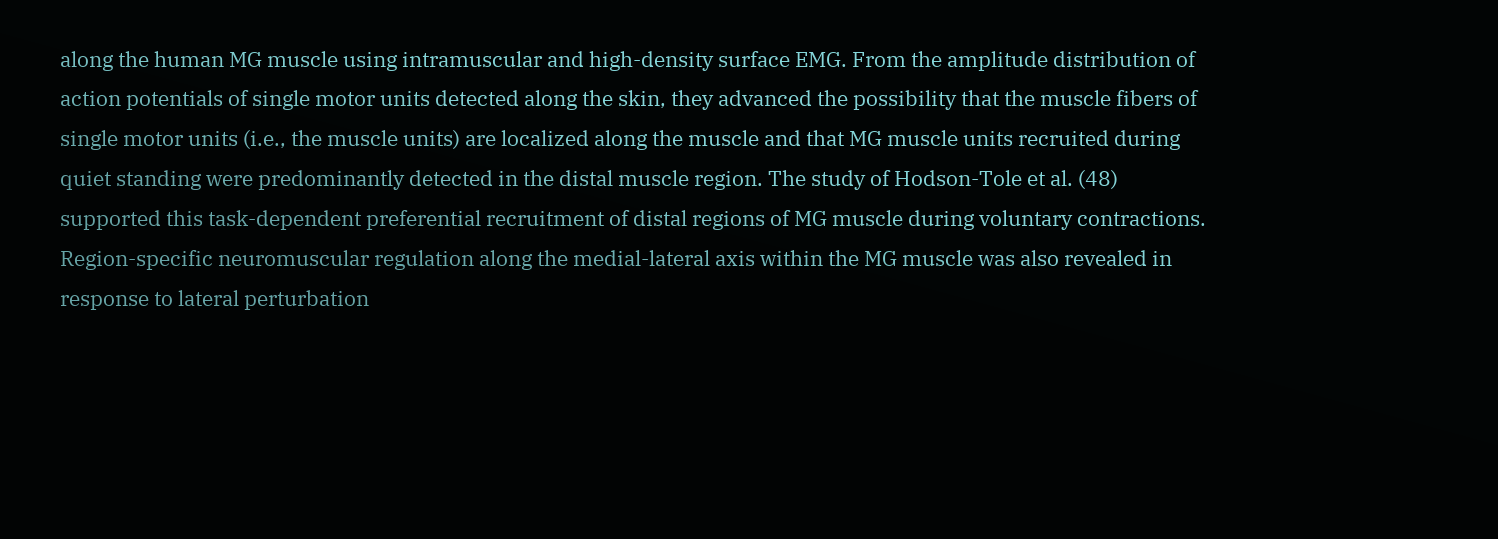along the human MG muscle using intramuscular and high-density surface EMG. From the amplitude distribution of action potentials of single motor units detected along the skin, they advanced the possibility that the muscle fibers of single motor units (i.e., the muscle units) are localized along the muscle and that MG muscle units recruited during quiet standing were predominantly detected in the distal muscle region. The study of Hodson-Tole et al. (48) supported this task-dependent preferential recruitment of distal regions of MG muscle during voluntary contractions. Region-specific neuromuscular regulation along the medial-lateral axis within the MG muscle was also revealed in response to lateral perturbation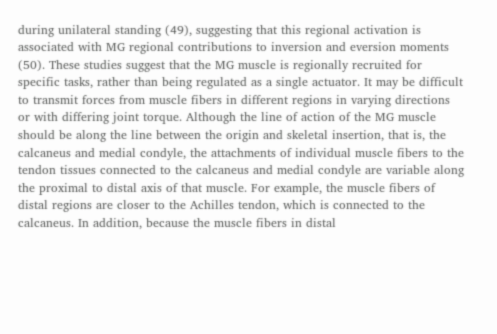during unilateral standing (49), suggesting that this regional activation is associated with MG regional contributions to inversion and eversion moments (50). These studies suggest that the MG muscle is regionally recruited for specific tasks, rather than being regulated as a single actuator. It may be difficult to transmit forces from muscle fibers in different regions in varying directions or with differing joint torque. Although the line of action of the MG muscle should be along the line between the origin and skeletal insertion, that is, the calcaneus and medial condyle, the attachments of individual muscle fibers to the tendon tissues connected to the calcaneus and medial condyle are variable along the proximal to distal axis of that muscle. For example, the muscle fibers of distal regions are closer to the Achilles tendon, which is connected to the calcaneus. In addition, because the muscle fibers in distal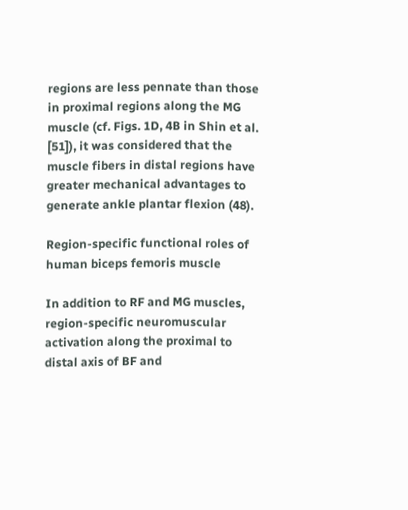regions are less pennate than those in proximal regions along the MG muscle (cf. Figs. 1D, 4B in Shin et al. [51]), it was considered that the muscle fibers in distal regions have greater mechanical advantages to generate ankle plantar flexion (48).

Region-specific functional roles of human biceps femoris muscle

In addition to RF and MG muscles, region-specific neuromuscular activation along the proximal to distal axis of BF and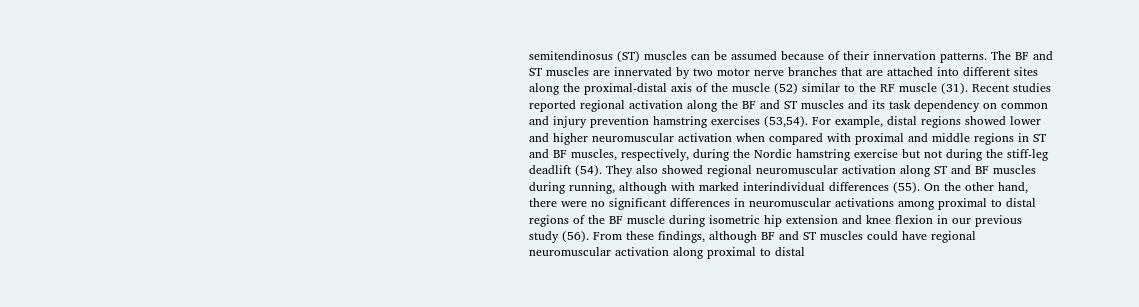semitendinosus (ST) muscles can be assumed because of their innervation patterns. The BF and ST muscles are innervated by two motor nerve branches that are attached into different sites along the proximal-distal axis of the muscle (52) similar to the RF muscle (31). Recent studies reported regional activation along the BF and ST muscles and its task dependency on common and injury prevention hamstring exercises (53,54). For example, distal regions showed lower and higher neuromuscular activation when compared with proximal and middle regions in ST and BF muscles, respectively, during the Nordic hamstring exercise but not during the stiff-leg deadlift (54). They also showed regional neuromuscular activation along ST and BF muscles during running, although with marked interindividual differences (55). On the other hand, there were no significant differences in neuromuscular activations among proximal to distal regions of the BF muscle during isometric hip extension and knee flexion in our previous study (56). From these findings, although BF and ST muscles could have regional neuromuscular activation along proximal to distal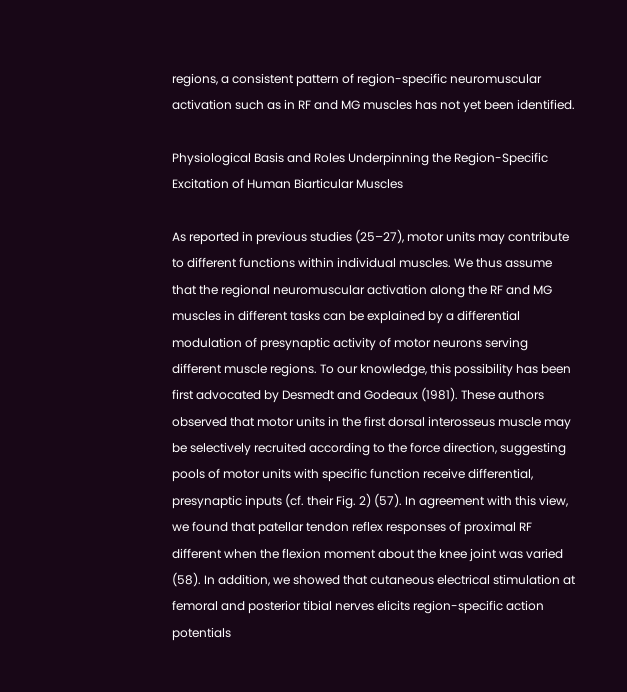regions, a consistent pattern of region-specific neuromuscular activation such as in RF and MG muscles has not yet been identified.

Physiological Basis and Roles Underpinning the Region-Specific Excitation of Human Biarticular Muscles

As reported in previous studies (25–27), motor units may contribute to different functions within individual muscles. We thus assume that the regional neuromuscular activation along the RF and MG muscles in different tasks can be explained by a differential modulation of presynaptic activity of motor neurons serving different muscle regions. To our knowledge, this possibility has been first advocated by Desmedt and Godeaux (1981). These authors observed that motor units in the first dorsal interosseus muscle may be selectively recruited according to the force direction, suggesting pools of motor units with specific function receive differential, presynaptic inputs (cf. their Fig. 2) (57). In agreement with this view, we found that patellar tendon reflex responses of proximal RF different when the flexion moment about the knee joint was varied (58). In addition, we showed that cutaneous electrical stimulation at femoral and posterior tibial nerves elicits region-specific action potentials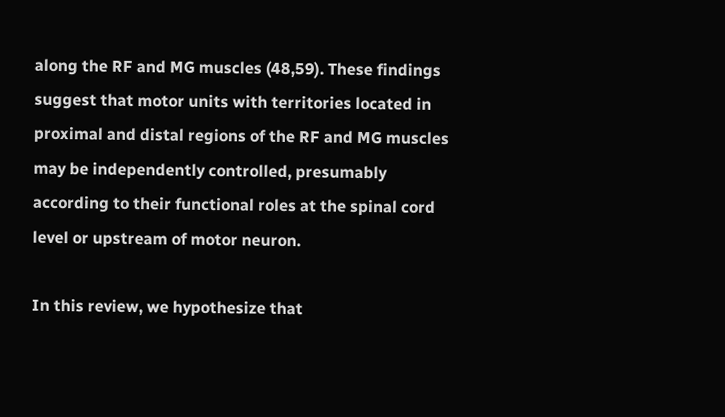along the RF and MG muscles (48,59). These findings suggest that motor units with territories located in proximal and distal regions of the RF and MG muscles may be independently controlled, presumably according to their functional roles at the spinal cord level or upstream of motor neuron.

In this review, we hypothesize that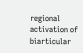regional activation of biarticular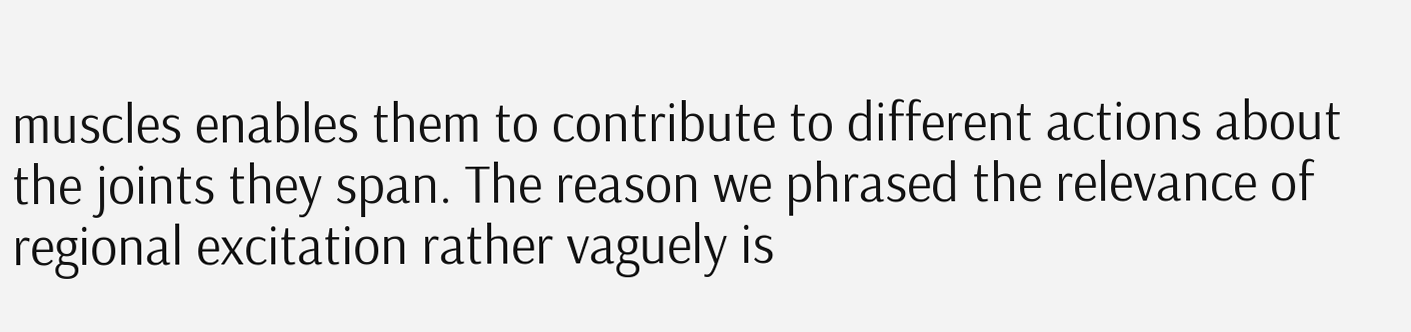muscles enables them to contribute to different actions about the joints they span. The reason we phrased the relevance of regional excitation rather vaguely is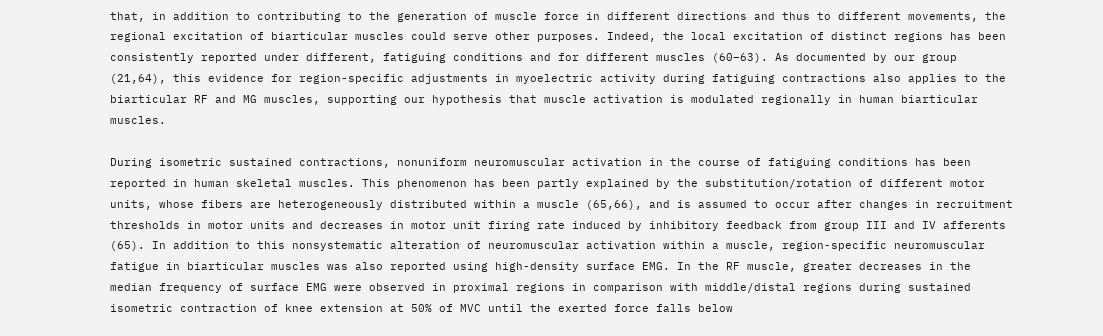that, in addition to contributing to the generation of muscle force in different directions and thus to different movements, the regional excitation of biarticular muscles could serve other purposes. Indeed, the local excitation of distinct regions has been consistently reported under different, fatiguing conditions and for different muscles (60–63). As documented by our group (21,64), this evidence for region-specific adjustments in myoelectric activity during fatiguing contractions also applies to the biarticular RF and MG muscles, supporting our hypothesis that muscle activation is modulated regionally in human biarticular muscles.

During isometric sustained contractions, nonuniform neuromuscular activation in the course of fatiguing conditions has been reported in human skeletal muscles. This phenomenon has been partly explained by the substitution/rotation of different motor units, whose fibers are heterogeneously distributed within a muscle (65,66), and is assumed to occur after changes in recruitment thresholds in motor units and decreases in motor unit firing rate induced by inhibitory feedback from group III and IV afferents (65). In addition to this nonsystematic alteration of neuromuscular activation within a muscle, region-specific neuromuscular fatigue in biarticular muscles was also reported using high-density surface EMG. In the RF muscle, greater decreases in the median frequency of surface EMG were observed in proximal regions in comparison with middle/distal regions during sustained isometric contraction of knee extension at 50% of MVC until the exerted force falls below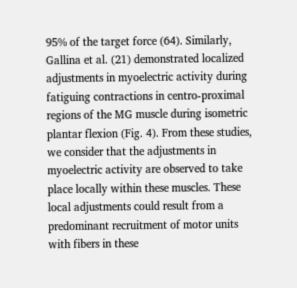95% of the target force (64). Similarly, Gallina et al. (21) demonstrated localized adjustments in myoelectric activity during fatiguing contractions in centro-proximal regions of the MG muscle during isometric plantar flexion (Fig. 4). From these studies, we consider that the adjustments in myoelectric activity are observed to take place locally within these muscles. These local adjustments could result from a predominant recruitment of motor units with fibers in these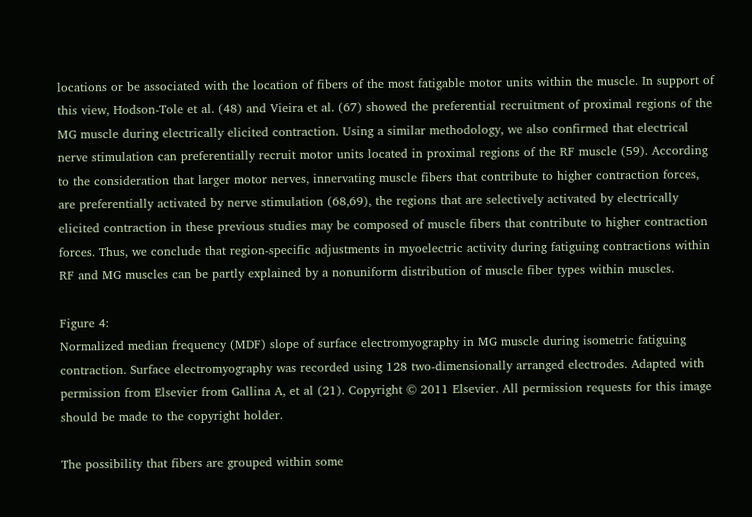locations or be associated with the location of fibers of the most fatigable motor units within the muscle. In support of this view, Hodson-Tole et al. (48) and Vieira et al. (67) showed the preferential recruitment of proximal regions of the MG muscle during electrically elicited contraction. Using a similar methodology, we also confirmed that electrical nerve stimulation can preferentially recruit motor units located in proximal regions of the RF muscle (59). According to the consideration that larger motor nerves, innervating muscle fibers that contribute to higher contraction forces, are preferentially activated by nerve stimulation (68,69), the regions that are selectively activated by electrically elicited contraction in these previous studies may be composed of muscle fibers that contribute to higher contraction forces. Thus, we conclude that region-specific adjustments in myoelectric activity during fatiguing contractions within RF and MG muscles can be partly explained by a nonuniform distribution of muscle fiber types within muscles.

Figure 4:
Normalized median frequency (MDF) slope of surface electromyography in MG muscle during isometric fatiguing contraction. Surface electromyography was recorded using 128 two-dimensionally arranged electrodes. Adapted with permission from Elsevier from Gallina A, et al (21). Copyright © 2011 Elsevier. All permission requests for this image should be made to the copyright holder.

The possibility that fibers are grouped within some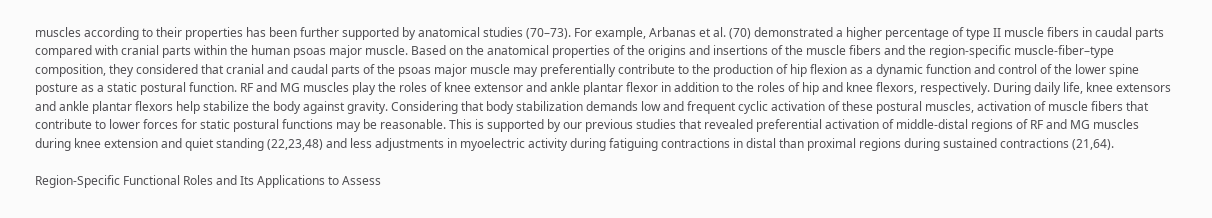muscles according to their properties has been further supported by anatomical studies (70–73). For example, Arbanas et al. (70) demonstrated a higher percentage of type II muscle fibers in caudal parts compared with cranial parts within the human psoas major muscle. Based on the anatomical properties of the origins and insertions of the muscle fibers and the region-specific muscle-fiber–type composition, they considered that cranial and caudal parts of the psoas major muscle may preferentially contribute to the production of hip flexion as a dynamic function and control of the lower spine posture as a static postural function. RF and MG muscles play the roles of knee extensor and ankle plantar flexor in addition to the roles of hip and knee flexors, respectively. During daily life, knee extensors and ankle plantar flexors help stabilize the body against gravity. Considering that body stabilization demands low and frequent cyclic activation of these postural muscles, activation of muscle fibers that contribute to lower forces for static postural functions may be reasonable. This is supported by our previous studies that revealed preferential activation of middle-distal regions of RF and MG muscles during knee extension and quiet standing (22,23,48) and less adjustments in myoelectric activity during fatiguing contractions in distal than proximal regions during sustained contractions (21,64).

Region-Specific Functional Roles and Its Applications to Assess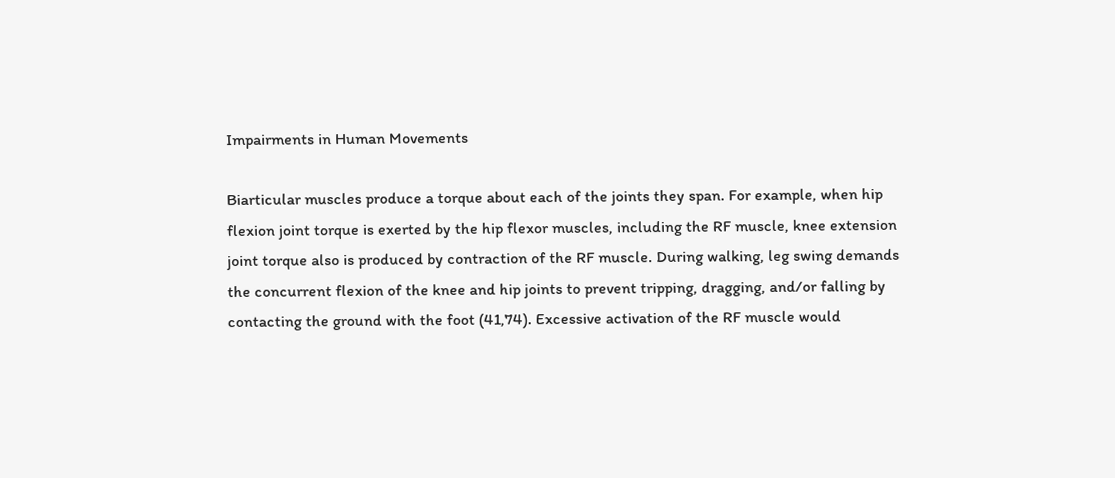Impairments in Human Movements

Biarticular muscles produce a torque about each of the joints they span. For example, when hip flexion joint torque is exerted by the hip flexor muscles, including the RF muscle, knee extension joint torque also is produced by contraction of the RF muscle. During walking, leg swing demands the concurrent flexion of the knee and hip joints to prevent tripping, dragging, and/or falling by contacting the ground with the foot (41,74). Excessive activation of the RF muscle would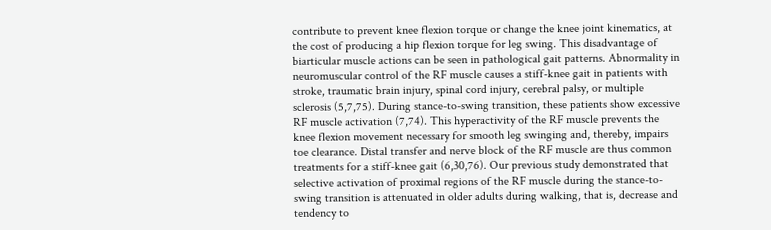contribute to prevent knee flexion torque or change the knee joint kinematics, at the cost of producing a hip flexion torque for leg swing. This disadvantage of biarticular muscle actions can be seen in pathological gait patterns. Abnormality in neuromuscular control of the RF muscle causes a stiff-knee gait in patients with stroke, traumatic brain injury, spinal cord injury, cerebral palsy, or multiple sclerosis (5,7,75). During stance-to-swing transition, these patients show excessive RF muscle activation (7,74). This hyperactivity of the RF muscle prevents the knee flexion movement necessary for smooth leg swinging and, thereby, impairs toe clearance. Distal transfer and nerve block of the RF muscle are thus common treatments for a stiff-knee gait (6,30,76). Our previous study demonstrated that selective activation of proximal regions of the RF muscle during the stance-to-swing transition is attenuated in older adults during walking, that is, decrease and tendency to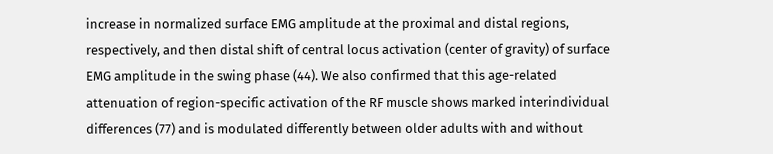increase in normalized surface EMG amplitude at the proximal and distal regions, respectively, and then distal shift of central locus activation (center of gravity) of surface EMG amplitude in the swing phase (44). We also confirmed that this age-related attenuation of region-specific activation of the RF muscle shows marked interindividual differences (77) and is modulated differently between older adults with and without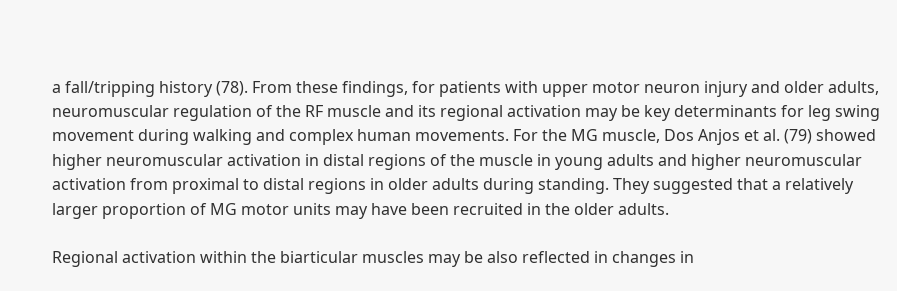a fall/tripping history (78). From these findings, for patients with upper motor neuron injury and older adults, neuromuscular regulation of the RF muscle and its regional activation may be key determinants for leg swing movement during walking and complex human movements. For the MG muscle, Dos Anjos et al. (79) showed higher neuromuscular activation in distal regions of the muscle in young adults and higher neuromuscular activation from proximal to distal regions in older adults during standing. They suggested that a relatively larger proportion of MG motor units may have been recruited in the older adults.

Regional activation within the biarticular muscles may be also reflected in changes in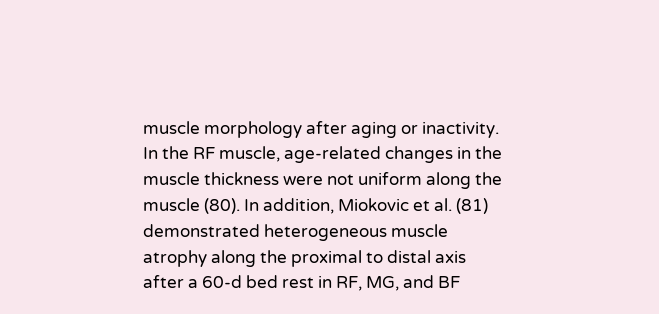muscle morphology after aging or inactivity. In the RF muscle, age-related changes in the muscle thickness were not uniform along the muscle (80). In addition, Miokovic et al. (81) demonstrated heterogeneous muscle atrophy along the proximal to distal axis after a 60-d bed rest in RF, MG, and BF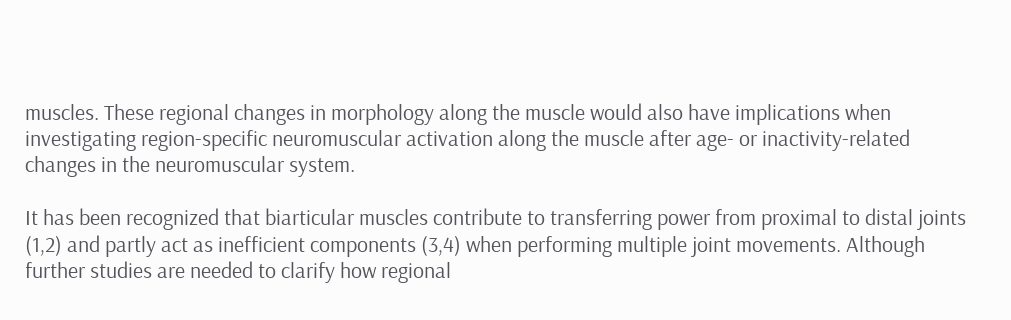muscles. These regional changes in morphology along the muscle would also have implications when investigating region-specific neuromuscular activation along the muscle after age- or inactivity-related changes in the neuromuscular system.

It has been recognized that biarticular muscles contribute to transferring power from proximal to distal joints (1,2) and partly act as inefficient components (3,4) when performing multiple joint movements. Although further studies are needed to clarify how regional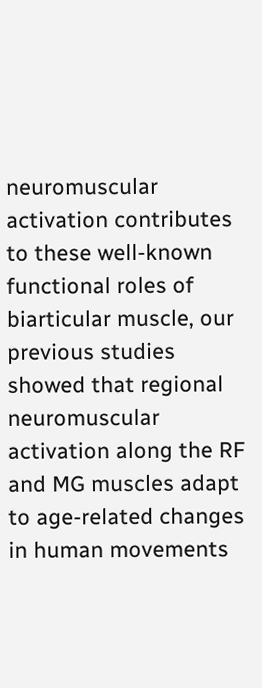neuromuscular activation contributes to these well-known functional roles of biarticular muscle, our previous studies showed that regional neuromuscular activation along the RF and MG muscles adapt to age-related changes in human movements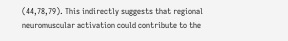(44,78,79). This indirectly suggests that regional neuromuscular activation could contribute to the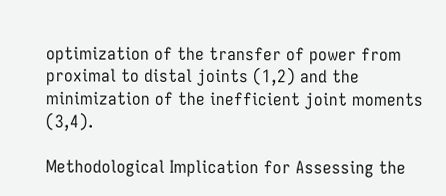optimization of the transfer of power from proximal to distal joints (1,2) and the minimization of the inefficient joint moments (3,4).

Methodological Implication for Assessing the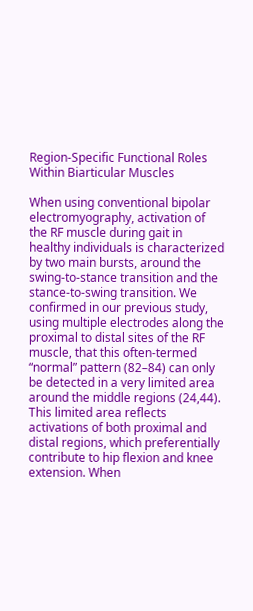Region-Specific Functional Roles Within Biarticular Muscles

When using conventional bipolar electromyography, activation of the RF muscle during gait in healthy individuals is characterized by two main bursts, around the swing-to-stance transition and the stance-to-swing transition. We confirmed in our previous study, using multiple electrodes along the proximal to distal sites of the RF muscle, that this often-termed “normal” pattern (82–84) can only be detected in a very limited area around the middle regions (24,44). This limited area reflects activations of both proximal and distal regions, which preferentially contribute to hip flexion and knee extension. When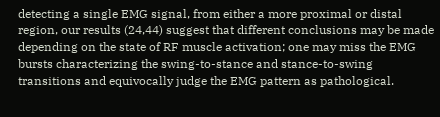detecting a single EMG signal, from either a more proximal or distal region, our results (24,44) suggest that different conclusions may be made depending on the state of RF muscle activation; one may miss the EMG bursts characterizing the swing-to-stance and stance-to-swing transitions and equivocally judge the EMG pattern as pathological.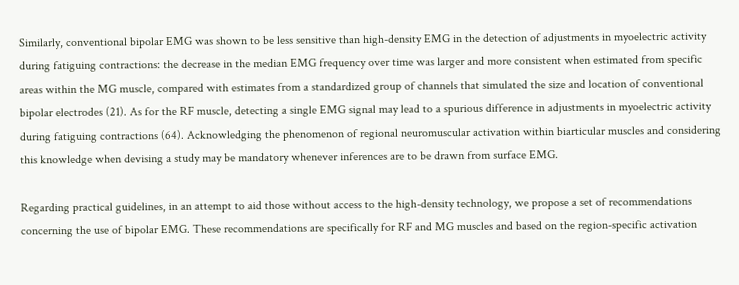Similarly, conventional bipolar EMG was shown to be less sensitive than high-density EMG in the detection of adjustments in myoelectric activity during fatiguing contractions: the decrease in the median EMG frequency over time was larger and more consistent when estimated from specific areas within the MG muscle, compared with estimates from a standardized group of channels that simulated the size and location of conventional bipolar electrodes (21). As for the RF muscle, detecting a single EMG signal may lead to a spurious difference in adjustments in myoelectric activity during fatiguing contractions (64). Acknowledging the phenomenon of regional neuromuscular activation within biarticular muscles and considering this knowledge when devising a study may be mandatory whenever inferences are to be drawn from surface EMG.

Regarding practical guidelines, in an attempt to aid those without access to the high-density technology, we propose a set of recommendations concerning the use of bipolar EMG. These recommendations are specifically for RF and MG muscles and based on the region-specific activation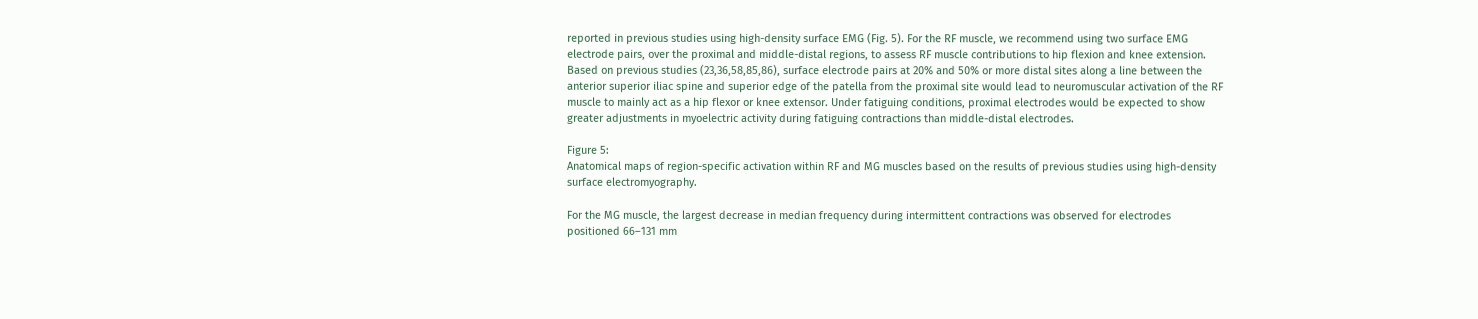reported in previous studies using high-density surface EMG (Fig. 5). For the RF muscle, we recommend using two surface EMG electrode pairs, over the proximal and middle-distal regions, to assess RF muscle contributions to hip flexion and knee extension. Based on previous studies (23,36,58,85,86), surface electrode pairs at 20% and 50% or more distal sites along a line between the anterior superior iliac spine and superior edge of the patella from the proximal site would lead to neuromuscular activation of the RF muscle to mainly act as a hip flexor or knee extensor. Under fatiguing conditions, proximal electrodes would be expected to show greater adjustments in myoelectric activity during fatiguing contractions than middle-distal electrodes.

Figure 5:
Anatomical maps of region-specific activation within RF and MG muscles based on the results of previous studies using high-density surface electromyography.

For the MG muscle, the largest decrease in median frequency during intermittent contractions was observed for electrodes positioned 66–131 mm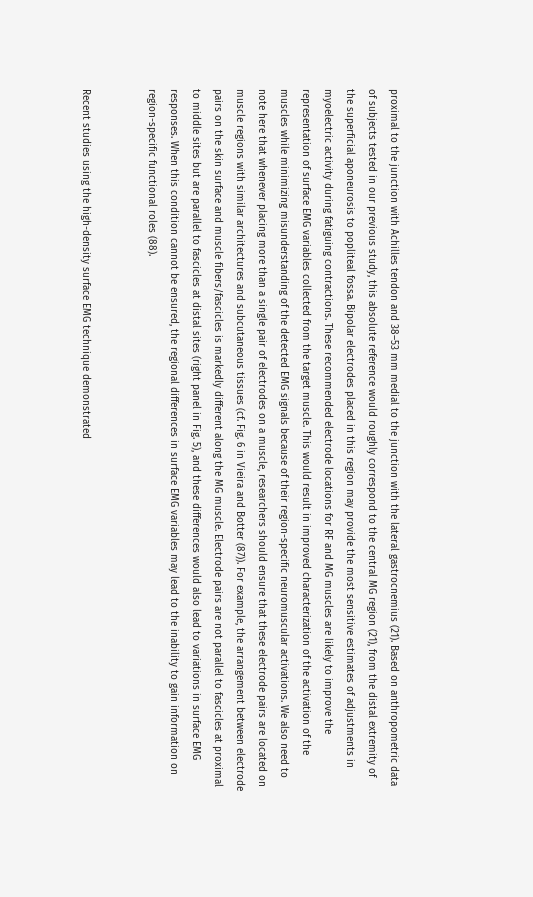proximal to the junction with Achilles tendon and 38–53 mm medial to the junction with the lateral gastrocnemius (21). Based on anthropometric data of subjects tested in our previous study, this absolute reference would roughly correspond to the central MG region (21), from the distal extremity of the superficial aponeurosis to popliteal fossa. Bipolar electrodes placed in this region may provide the most sensitive estimates of adjustments in myoelectric activity during fatiguing contractions. These recommended electrode locations for RF and MG muscles are likely to improve the representation of surface EMG variables collected from the target muscle. This would result in improved characterization of the activation of the muscles while minimizing misunderstanding of the detected EMG signals because of their region-specific neuromuscular activations. We also need to note here that whenever placing more than a single pair of electrodes on a muscle, researchers should ensure that these electrode pairs are located on muscle regions with similar architectures and subcutaneous tissues (cf. Fig. 6 in Vieira and Botter (87)). For example, the arrangement between electrode pairs on the skin surface and muscle fibers/fascicles is markedly different along the MG muscle. Electrode pairs are not parallel to fascicles at proximal to middle sites but are parallel to fascicles at distal sites (right panel in Fig. 5), and these differences would also lead to variations in surface EMG responses. When this condition cannot be ensured, the regional differences in surface EMG variables may lead to the inability to gain information on region-specific functional roles (88).


Recent studies using the high-density surface EMG technique demonstrated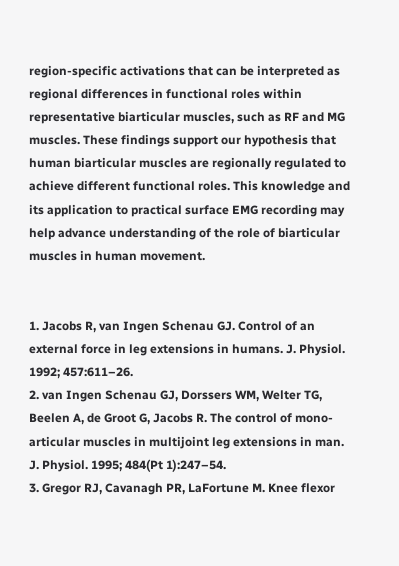region-specific activations that can be interpreted as regional differences in functional roles within representative biarticular muscles, such as RF and MG muscles. These findings support our hypothesis that human biarticular muscles are regionally regulated to achieve different functional roles. This knowledge and its application to practical surface EMG recording may help advance understanding of the role of biarticular muscles in human movement.


1. Jacobs R, van Ingen Schenau GJ. Control of an external force in leg extensions in humans. J. Physiol. 1992; 457:611–26.
2. van Ingen Schenau GJ, Dorssers WM, Welter TG, Beelen A, de Groot G, Jacobs R. The control of mono-articular muscles in multijoint leg extensions in man. J. Physiol. 1995; 484(Pt 1):247–54.
3. Gregor RJ, Cavanagh PR, LaFortune M. Knee flexor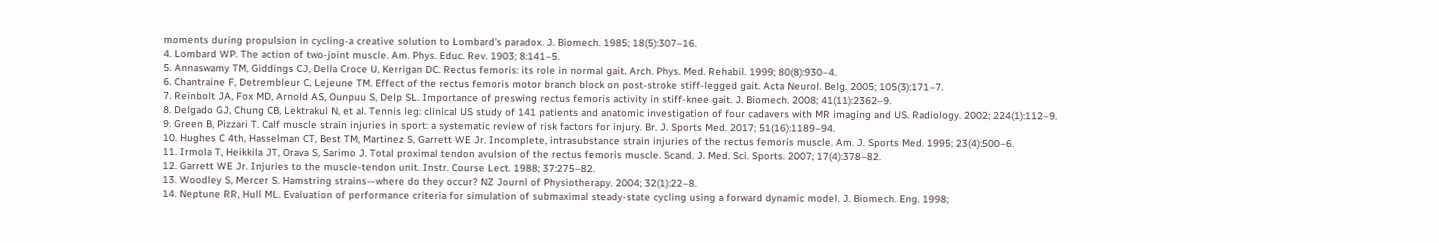moments during propulsion in cycling-a creative solution to Lombard's paradox. J. Biomech. 1985; 18(5):307–16.
4. Lombard WP. The action of two-joint muscle. Am. Phys. Educ. Rev. 1903; 8:141–5.
5. Annaswamy TM, Giddings CJ, Della Croce U, Kerrigan DC. Rectus femoris: its role in normal gait. Arch. Phys. Med. Rehabil. 1999; 80(8):930–4.
6. Chantraine F, Detrembleur C, Lejeune TM. Effect of the rectus femoris motor branch block on post-stroke stiff-legged gait. Acta Neurol. Belg. 2005; 105(3):171–7.
7. Reinbolt JA, Fox MD, Arnold AS, Ounpuu S, Delp SL. Importance of preswing rectus femoris activity in stiff-knee gait. J. Biomech. 2008; 41(11):2362–9.
8. Delgado GJ, Chung CB, Lektrakul N, et al. Tennis leg: clinical US study of 141 patients and anatomic investigation of four cadavers with MR imaging and US. Radiology. 2002; 224(1):112–9.
9. Green B, Pizzari T. Calf muscle strain injuries in sport: a systematic review of risk factors for injury. Br. J. Sports Med. 2017; 51(16):1189–94.
10. Hughes C 4th, Hasselman CT, Best TM, Martinez S, Garrett WE Jr. Incomplete, intrasubstance strain injuries of the rectus femoris muscle. Am. J. Sports Med. 1995; 23(4):500–6.
11. Irmola T, Heikkila JT, Orava S, Sarimo J. Total proximal tendon avulsion of the rectus femoris muscle. Scand. J. Med. Sci. Sports. 2007; 17(4):378–82.
12. Garrett WE Jr. Injuries to the muscle-tendon unit. Instr. Course Lect. 1988; 37:275–82.
13. Woodley S, Mercer S. Hamstring strains—where do they occur? NZ Journl of Physiotherapy. 2004; 32(1):22–8.
14. Neptune RR, Hull ML. Evaluation of performance criteria for simulation of submaximal steady-state cycling using a forward dynamic model. J. Biomech. Eng. 1998;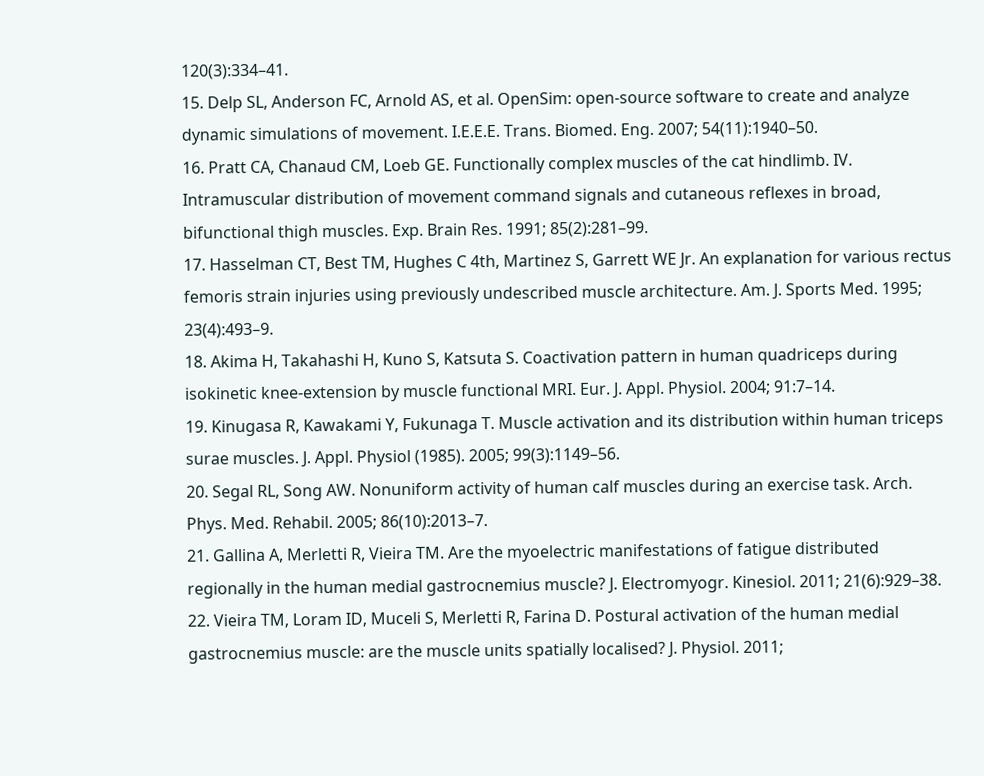120(3):334–41.
15. Delp SL, Anderson FC, Arnold AS, et al. OpenSim: open-source software to create and analyze dynamic simulations of movement. I.E.E.E. Trans. Biomed. Eng. 2007; 54(11):1940–50.
16. Pratt CA, Chanaud CM, Loeb GE. Functionally complex muscles of the cat hindlimb. IV. Intramuscular distribution of movement command signals and cutaneous reflexes in broad, bifunctional thigh muscles. Exp. Brain Res. 1991; 85(2):281–99.
17. Hasselman CT, Best TM, Hughes C 4th, Martinez S, Garrett WE Jr. An explanation for various rectus femoris strain injuries using previously undescribed muscle architecture. Am. J. Sports Med. 1995; 23(4):493–9.
18. Akima H, Takahashi H, Kuno S, Katsuta S. Coactivation pattern in human quadriceps during isokinetic knee-extension by muscle functional MRI. Eur. J. Appl. Physiol. 2004; 91:7–14.
19. Kinugasa R, Kawakami Y, Fukunaga T. Muscle activation and its distribution within human triceps surae muscles. J. Appl. Physiol (1985). 2005; 99(3):1149–56.
20. Segal RL, Song AW. Nonuniform activity of human calf muscles during an exercise task. Arch. Phys. Med. Rehabil. 2005; 86(10):2013–7.
21. Gallina A, Merletti R, Vieira TM. Are the myoelectric manifestations of fatigue distributed regionally in the human medial gastrocnemius muscle? J. Electromyogr. Kinesiol. 2011; 21(6):929–38.
22. Vieira TM, Loram ID, Muceli S, Merletti R, Farina D. Postural activation of the human medial gastrocnemius muscle: are the muscle units spatially localised? J. Physiol. 2011;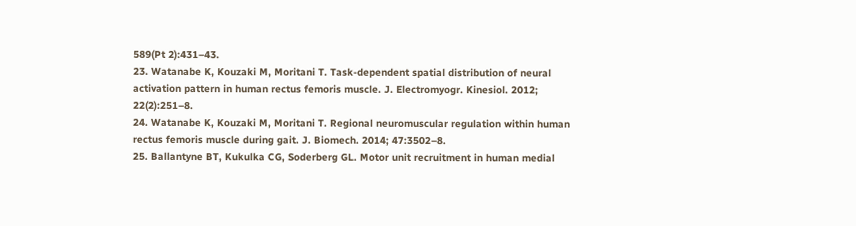589(Pt 2):431–43.
23. Watanabe K, Kouzaki M, Moritani T. Task-dependent spatial distribution of neural activation pattern in human rectus femoris muscle. J. Electromyogr. Kinesiol. 2012; 22(2):251–8.
24. Watanabe K, Kouzaki M, Moritani T. Regional neuromuscular regulation within human rectus femoris muscle during gait. J. Biomech. 2014; 47:3502–8.
25. Ballantyne BT, Kukulka CG, Soderberg GL. Motor unit recruitment in human medial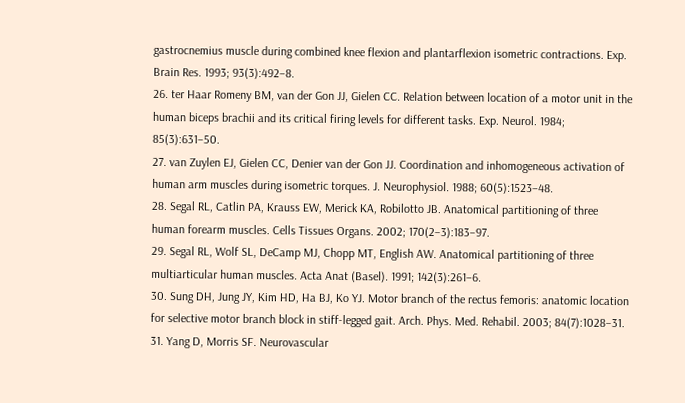gastrocnemius muscle during combined knee flexion and plantarflexion isometric contractions. Exp. Brain Res. 1993; 93(3):492–8.
26. ter Haar Romeny BM, van der Gon JJ, Gielen CC. Relation between location of a motor unit in the human biceps brachii and its critical firing levels for different tasks. Exp. Neurol. 1984; 85(3):631–50.
27. van Zuylen EJ, Gielen CC, Denier van der Gon JJ. Coordination and inhomogeneous activation of human arm muscles during isometric torques. J. Neurophysiol. 1988; 60(5):1523–48.
28. Segal RL, Catlin PA, Krauss EW, Merick KA, Robilotto JB. Anatomical partitioning of three human forearm muscles. Cells Tissues Organs. 2002; 170(2–3):183–97.
29. Segal RL, Wolf SL, DeCamp MJ, Chopp MT, English AW. Anatomical partitioning of three multiarticular human muscles. Acta Anat (Basel). 1991; 142(3):261–6.
30. Sung DH, Jung JY, Kim HD, Ha BJ, Ko YJ. Motor branch of the rectus femoris: anatomic location for selective motor branch block in stiff-legged gait. Arch. Phys. Med. Rehabil. 2003; 84(7):1028–31.
31. Yang D, Morris SF. Neurovascular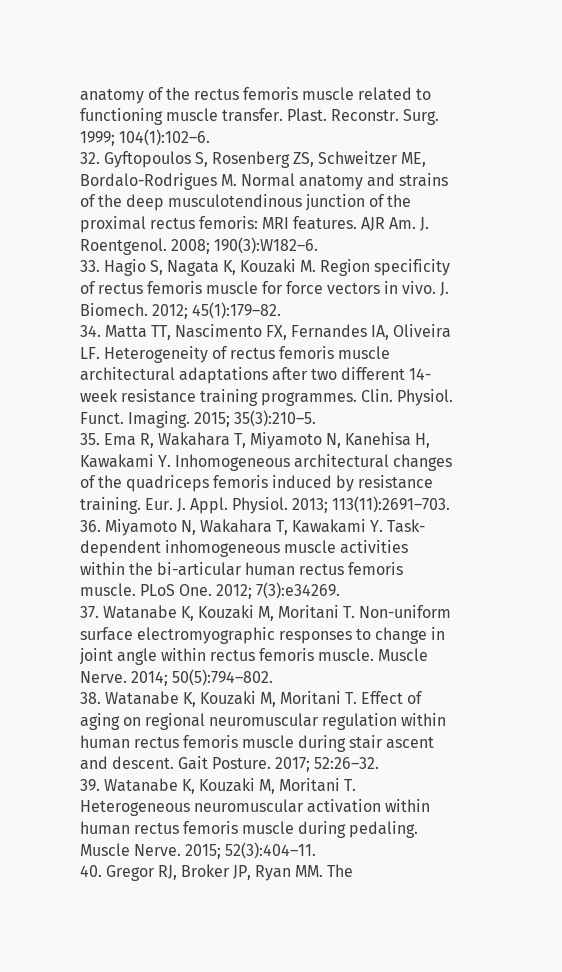anatomy of the rectus femoris muscle related to functioning muscle transfer. Plast. Reconstr. Surg. 1999; 104(1):102–6.
32. Gyftopoulos S, Rosenberg ZS, Schweitzer ME, Bordalo-Rodrigues M. Normal anatomy and strains of the deep musculotendinous junction of the proximal rectus femoris: MRI features. AJR Am. J. Roentgenol. 2008; 190(3):W182–6.
33. Hagio S, Nagata K, Kouzaki M. Region specificity of rectus femoris muscle for force vectors in vivo. J. Biomech. 2012; 45(1):179–82.
34. Matta TT, Nascimento FX, Fernandes IA, Oliveira LF. Heterogeneity of rectus femoris muscle architectural adaptations after two different 14-week resistance training programmes. Clin. Physiol. Funct. Imaging. 2015; 35(3):210–5.
35. Ema R, Wakahara T, Miyamoto N, Kanehisa H, Kawakami Y. Inhomogeneous architectural changes of the quadriceps femoris induced by resistance training. Eur. J. Appl. Physiol. 2013; 113(11):2691–703.
36. Miyamoto N, Wakahara T, Kawakami Y. Task-dependent inhomogeneous muscle activities within the bi-articular human rectus femoris muscle. PLoS One. 2012; 7(3):e34269.
37. Watanabe K, Kouzaki M, Moritani T. Non-uniform surface electromyographic responses to change in joint angle within rectus femoris muscle. Muscle Nerve. 2014; 50(5):794–802.
38. Watanabe K, Kouzaki M, Moritani T. Effect of aging on regional neuromuscular regulation within human rectus femoris muscle during stair ascent and descent. Gait Posture. 2017; 52:26–32.
39. Watanabe K, Kouzaki M, Moritani T. Heterogeneous neuromuscular activation within human rectus femoris muscle during pedaling. Muscle Nerve. 2015; 52(3):404–11.
40. Gregor RJ, Broker JP, Ryan MM. The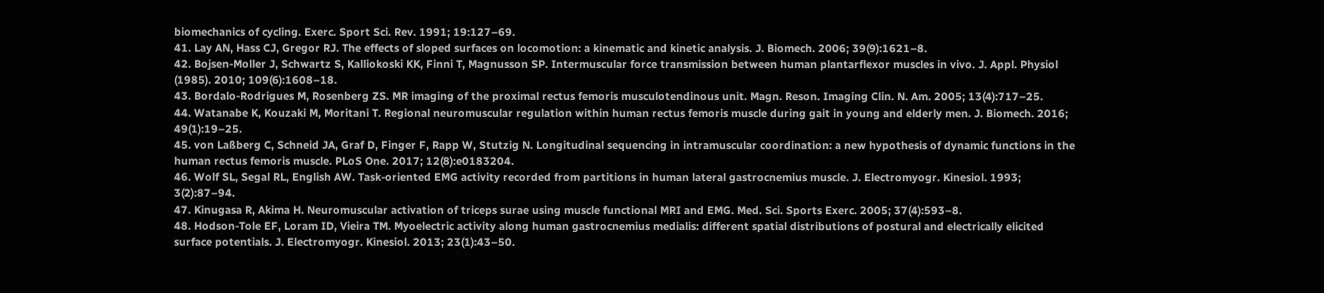biomechanics of cycling. Exerc. Sport Sci. Rev. 1991; 19:127–69.
41. Lay AN, Hass CJ, Gregor RJ. The effects of sloped surfaces on locomotion: a kinematic and kinetic analysis. J. Biomech. 2006; 39(9):1621–8.
42. Bojsen-Moller J, Schwartz S, Kalliokoski KK, Finni T, Magnusson SP. Intermuscular force transmission between human plantarflexor muscles in vivo. J. Appl. Physiol (1985). 2010; 109(6):1608–18.
43. Bordalo-Rodrigues M, Rosenberg ZS. MR imaging of the proximal rectus femoris musculotendinous unit. Magn. Reson. Imaging Clin. N. Am. 2005; 13(4):717–25.
44. Watanabe K, Kouzaki M, Moritani T. Regional neuromuscular regulation within human rectus femoris muscle during gait in young and elderly men. J. Biomech. 2016; 49(1):19–25.
45. von Laßberg C, Schneid JA, Graf D, Finger F, Rapp W, Stutzig N. Longitudinal sequencing in intramuscular coordination: a new hypothesis of dynamic functions in the human rectus femoris muscle. PLoS One. 2017; 12(8):e0183204.
46. Wolf SL, Segal RL, English AW. Task-oriented EMG activity recorded from partitions in human lateral gastrocnemius muscle. J. Electromyogr. Kinesiol. 1993; 3(2):87–94.
47. Kinugasa R, Akima H. Neuromuscular activation of triceps surae using muscle functional MRI and EMG. Med. Sci. Sports Exerc. 2005; 37(4):593–8.
48. Hodson-Tole EF, Loram ID, Vieira TM. Myoelectric activity along human gastrocnemius medialis: different spatial distributions of postural and electrically elicited surface potentials. J. Electromyogr. Kinesiol. 2013; 23(1):43–50.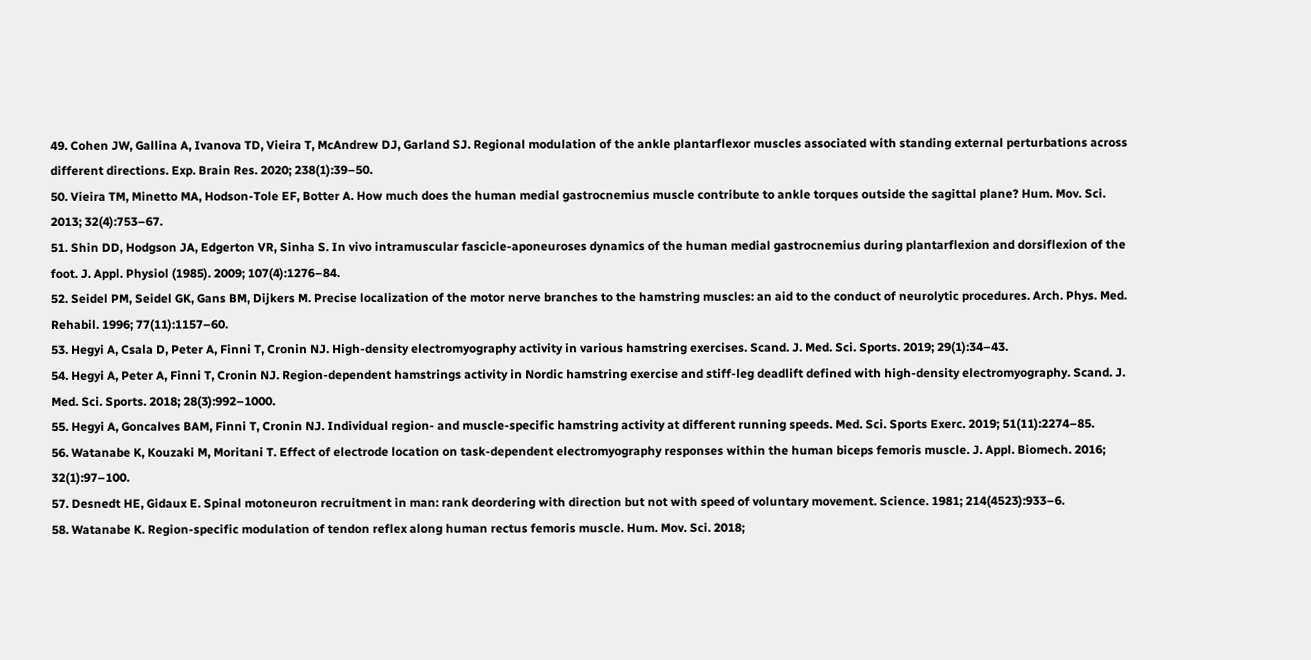49. Cohen JW, Gallina A, Ivanova TD, Vieira T, McAndrew DJ, Garland SJ. Regional modulation of the ankle plantarflexor muscles associated with standing external perturbations across different directions. Exp. Brain Res. 2020; 238(1):39–50.
50. Vieira TM, Minetto MA, Hodson-Tole EF, Botter A. How much does the human medial gastrocnemius muscle contribute to ankle torques outside the sagittal plane? Hum. Mov. Sci. 2013; 32(4):753–67.
51. Shin DD, Hodgson JA, Edgerton VR, Sinha S. In vivo intramuscular fascicle-aponeuroses dynamics of the human medial gastrocnemius during plantarflexion and dorsiflexion of the foot. J. Appl. Physiol (1985). 2009; 107(4):1276–84.
52. Seidel PM, Seidel GK, Gans BM, Dijkers M. Precise localization of the motor nerve branches to the hamstring muscles: an aid to the conduct of neurolytic procedures. Arch. Phys. Med. Rehabil. 1996; 77(11):1157–60.
53. Hegyi A, Csala D, Peter A, Finni T, Cronin NJ. High-density electromyography activity in various hamstring exercises. Scand. J. Med. Sci. Sports. 2019; 29(1):34–43.
54. Hegyi A, Peter A, Finni T, Cronin NJ. Region-dependent hamstrings activity in Nordic hamstring exercise and stiff-leg deadlift defined with high-density electromyography. Scand. J. Med. Sci. Sports. 2018; 28(3):992–1000.
55. Hegyi A, Goncalves BAM, Finni T, Cronin NJ. Individual region- and muscle-specific hamstring activity at different running speeds. Med. Sci. Sports Exerc. 2019; 51(11):2274–85.
56. Watanabe K, Kouzaki M, Moritani T. Effect of electrode location on task-dependent electromyography responses within the human biceps femoris muscle. J. Appl. Biomech. 2016; 32(1):97–100.
57. Desnedt HE, Gidaux E. Spinal motoneuron recruitment in man: rank deordering with direction but not with speed of voluntary movement. Science. 1981; 214(4523):933–6.
58. Watanabe K. Region-specific modulation of tendon reflex along human rectus femoris muscle. Hum. Mov. Sci. 2018;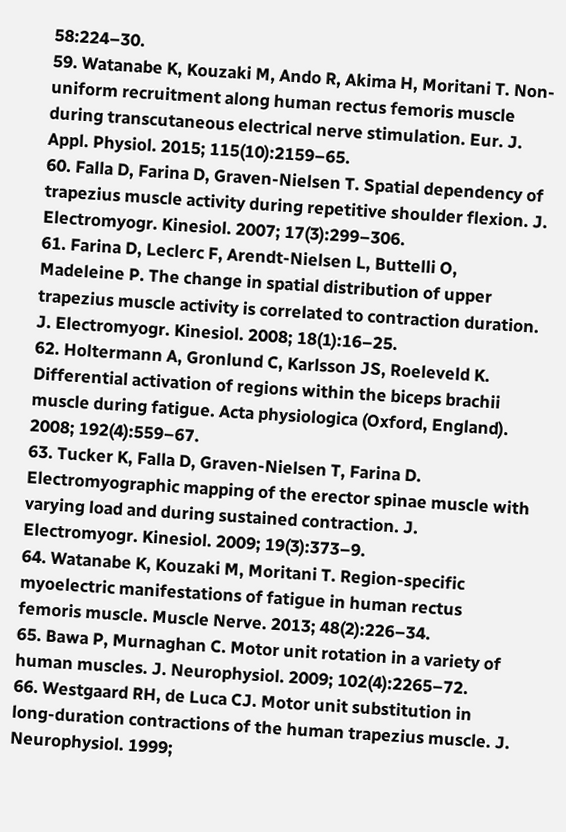58:224–30.
59. Watanabe K, Kouzaki M, Ando R, Akima H, Moritani T. Non-uniform recruitment along human rectus femoris muscle during transcutaneous electrical nerve stimulation. Eur. J. Appl. Physiol. 2015; 115(10):2159–65.
60. Falla D, Farina D, Graven-Nielsen T. Spatial dependency of trapezius muscle activity during repetitive shoulder flexion. J. Electromyogr. Kinesiol. 2007; 17(3):299–306.
61. Farina D, Leclerc F, Arendt-Nielsen L, Buttelli O, Madeleine P. The change in spatial distribution of upper trapezius muscle activity is correlated to contraction duration. J. Electromyogr. Kinesiol. 2008; 18(1):16–25.
62. Holtermann A, Gronlund C, Karlsson JS, Roeleveld K. Differential activation of regions within the biceps brachii muscle during fatigue. Acta physiologica (Oxford, England). 2008; 192(4):559–67.
63. Tucker K, Falla D, Graven-Nielsen T, Farina D. Electromyographic mapping of the erector spinae muscle with varying load and during sustained contraction. J. Electromyogr. Kinesiol. 2009; 19(3):373–9.
64. Watanabe K, Kouzaki M, Moritani T. Region-specific myoelectric manifestations of fatigue in human rectus femoris muscle. Muscle Nerve. 2013; 48(2):226–34.
65. Bawa P, Murnaghan C. Motor unit rotation in a variety of human muscles. J. Neurophysiol. 2009; 102(4):2265–72.
66. Westgaard RH, de Luca CJ. Motor unit substitution in long-duration contractions of the human trapezius muscle. J. Neurophysiol. 1999;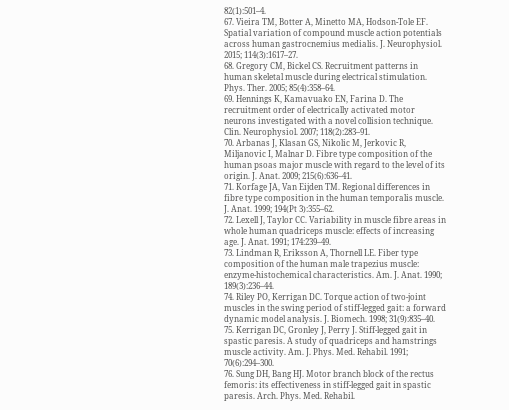82(1):501–4.
67. Vieira TM, Botter A, Minetto MA, Hodson-Tole EF. Spatial variation of compound muscle action potentials across human gastrocnemius medialis. J. Neurophysiol. 2015; 114(3):1617–27.
68. Gregory CM, Bickel CS. Recruitment patterns in human skeletal muscle during electrical stimulation. Phys. Ther. 2005; 85(4):358–64.
69. Hennings K, Kamavuako EN, Farina D. The recruitment order of electrically activated motor neurons investigated with a novel collision technique. Clin. Neurophysiol. 2007; 118(2):283–91.
70. Arbanas J, Klasan GS, Nikolic M, Jerkovic R, Miljanovic I, Malnar D. Fibre type composition of the human psoas major muscle with regard to the level of its origin. J. Anat. 2009; 215(6):636–41.
71. Korfage JA, Van Eijden TM. Regional differences in fibre type composition in the human temporalis muscle. J. Anat. 1999; 194(Pt 3):355–62.
72. Lexell J, Taylor CC. Variability in muscle fibre areas in whole human quadriceps muscle: effects of increasing age. J. Anat. 1991; 174:239–49.
73. Lindman R, Eriksson A, Thornell LE. Fiber type composition of the human male trapezius muscle: enzyme-histochemical characteristics. Am. J. Anat. 1990; 189(3):236–44.
74. Riley PO, Kerrigan DC. Torque action of two-joint muscles in the swing period of stiff-legged gait: a forward dynamic model analysis. J. Biomech. 1998; 31(9):835–40.
75. Kerrigan DC, Gronley J, Perry J. Stiff-legged gait in spastic paresis. A study of quadriceps and hamstrings muscle activity. Am. J. Phys. Med. Rehabil. 1991; 70(6):294–300.
76. Sung DH, Bang HJ. Motor branch block of the rectus femoris: its effectiveness in stiff-legged gait in spastic paresis. Arch. Phys. Med. Rehabil.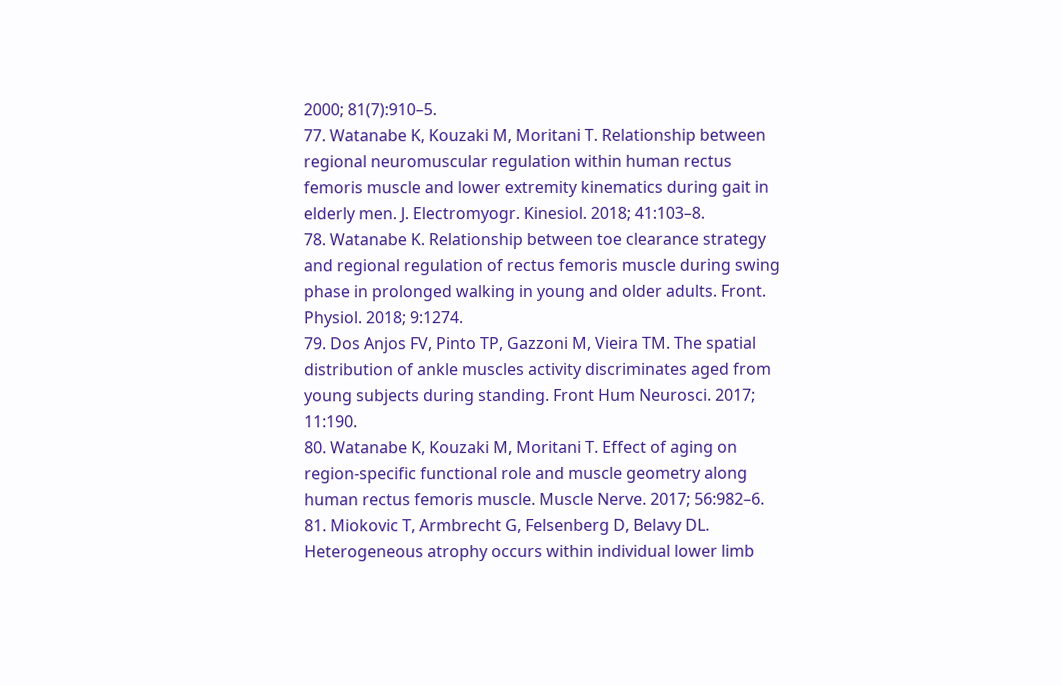2000; 81(7):910–5.
77. Watanabe K, Kouzaki M, Moritani T. Relationship between regional neuromuscular regulation within human rectus femoris muscle and lower extremity kinematics during gait in elderly men. J. Electromyogr. Kinesiol. 2018; 41:103–8.
78. Watanabe K. Relationship between toe clearance strategy and regional regulation of rectus femoris muscle during swing phase in prolonged walking in young and older adults. Front. Physiol. 2018; 9:1274.
79. Dos Anjos FV, Pinto TP, Gazzoni M, Vieira TM. The spatial distribution of ankle muscles activity discriminates aged from young subjects during standing. Front Hum Neurosci. 2017; 11:190.
80. Watanabe K, Kouzaki M, Moritani T. Effect of aging on region-specific functional role and muscle geometry along human rectus femoris muscle. Muscle Nerve. 2017; 56:982–6.
81. Miokovic T, Armbrecht G, Felsenberg D, Belavy DL. Heterogeneous atrophy occurs within individual lower limb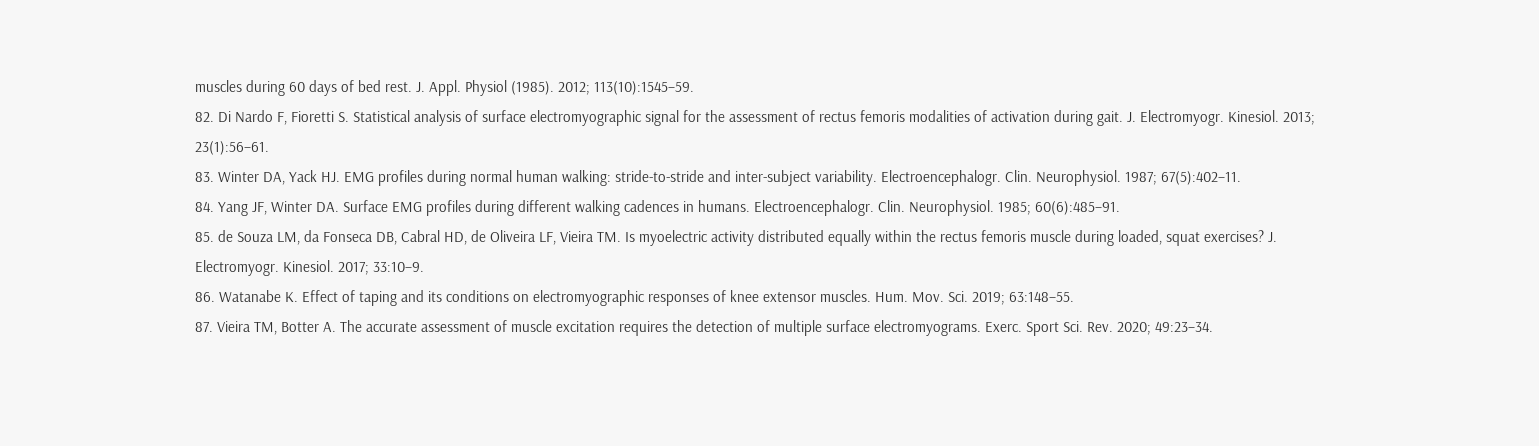muscles during 60 days of bed rest. J. Appl. Physiol (1985). 2012; 113(10):1545–59.
82. Di Nardo F, Fioretti S. Statistical analysis of surface electromyographic signal for the assessment of rectus femoris modalities of activation during gait. J. Electromyogr. Kinesiol. 2013; 23(1):56–61.
83. Winter DA, Yack HJ. EMG profiles during normal human walking: stride-to-stride and inter-subject variability. Electroencephalogr. Clin. Neurophysiol. 1987; 67(5):402–11.
84. Yang JF, Winter DA. Surface EMG profiles during different walking cadences in humans. Electroencephalogr. Clin. Neurophysiol. 1985; 60(6):485–91.
85. de Souza LM, da Fonseca DB, Cabral HD, de Oliveira LF, Vieira TM. Is myoelectric activity distributed equally within the rectus femoris muscle during loaded, squat exercises? J. Electromyogr. Kinesiol. 2017; 33:10–9.
86. Watanabe K. Effect of taping and its conditions on electromyographic responses of knee extensor muscles. Hum. Mov. Sci. 2019; 63:148–55.
87. Vieira TM, Botter A. The accurate assessment of muscle excitation requires the detection of multiple surface electromyograms. Exerc. Sport Sci. Rev. 2020; 49:23–34.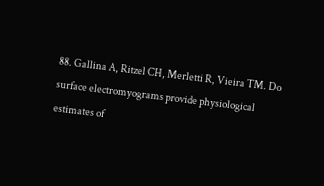88. Gallina A, Ritzel CH, Merletti R, Vieira TM. Do surface electromyograms provide physiological estimates of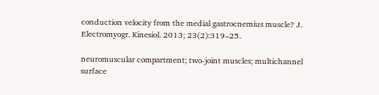conduction velocity from the medial gastrocnemius muscle? J. Electromyogr. Kinesiol. 2013; 23(2):319–25.

neuromuscular compartment; two-joint muscles; multichannel surface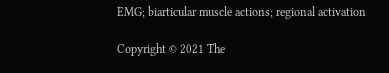EMG; biarticular muscle actions; regional activation

Copyright © 2021 The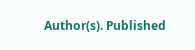Author(s). Published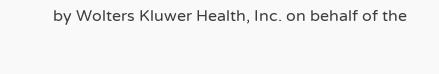by Wolters Kluwer Health, Inc. on behalf of the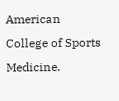American College of Sports Medicine.